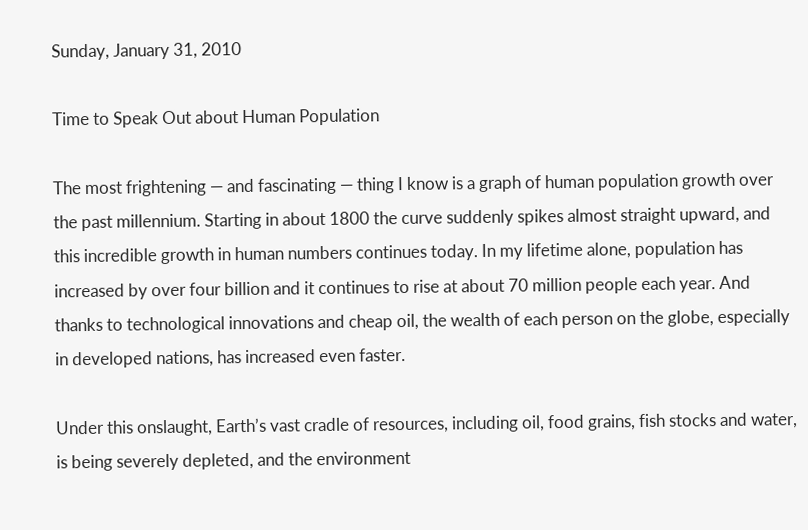Sunday, January 31, 2010

Time to Speak Out about Human Population

The most frightening — and fascinating — thing I know is a graph of human population growth over the past millennium. Starting in about 1800 the curve suddenly spikes almost straight upward, and this incredible growth in human numbers continues today. In my lifetime alone, population has increased by over four billion and it continues to rise at about 70 million people each year. And thanks to technological innovations and cheap oil, the wealth of each person on the globe, especially in developed nations, has increased even faster.

Under this onslaught, Earth’s vast cradle of resources, including oil, food grains, fish stocks and water, is being severely depleted, and the environment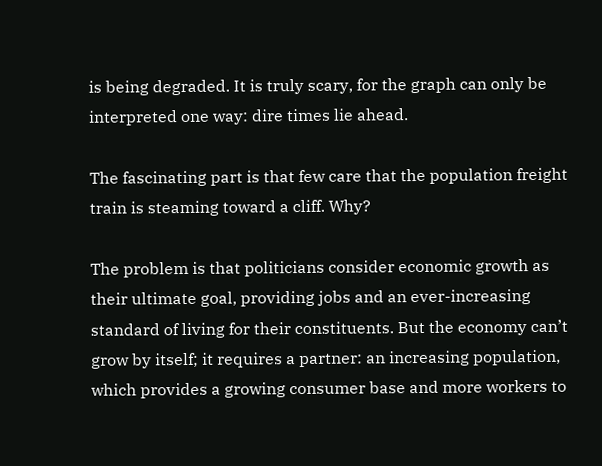is being degraded. It is truly scary, for the graph can only be interpreted one way: dire times lie ahead.

The fascinating part is that few care that the population freight train is steaming toward a cliff. Why?

The problem is that politicians consider economic growth as their ultimate goal, providing jobs and an ever-increasing standard of living for their constituents. But the economy can’t grow by itself; it requires a partner: an increasing population, which provides a growing consumer base and more workers to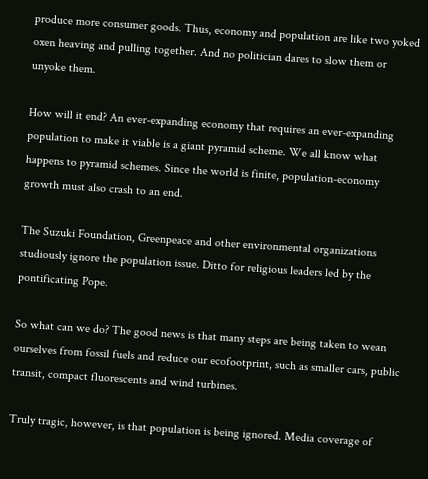produce more consumer goods. Thus, economy and population are like two yoked oxen heaving and pulling together. And no politician dares to slow them or unyoke them.

How will it end? An ever-expanding economy that requires an ever-expanding population to make it viable is a giant pyramid scheme. We all know what happens to pyramid schemes. Since the world is finite, population-economy growth must also crash to an end.

The Suzuki Foundation, Greenpeace and other environmental organizations studiously ignore the population issue. Ditto for religious leaders led by the pontificating Pope.

So what can we do? The good news is that many steps are being taken to wean ourselves from fossil fuels and reduce our ecofootprint, such as smaller cars, public transit, compact fluorescents and wind turbines.

Truly tragic, however, is that population is being ignored. Media coverage of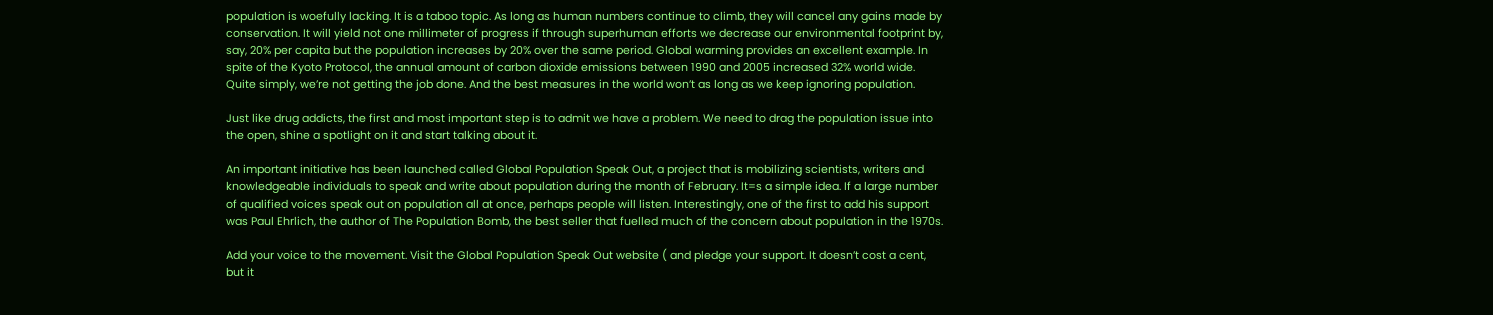population is woefully lacking. It is a taboo topic. As long as human numbers continue to climb, they will cancel any gains made by conservation. It will yield not one millimeter of progress if through superhuman efforts we decrease our environmental footprint by, say, 20% per capita but the population increases by 20% over the same period. Global warming provides an excellent example. In spite of the Kyoto Protocol, the annual amount of carbon dioxide emissions between 1990 and 2005 increased 32% world wide. Quite simply, we’re not getting the job done. And the best measures in the world won’t as long as we keep ignoring population.

Just like drug addicts, the first and most important step is to admit we have a problem. We need to drag the population issue into the open, shine a spotlight on it and start talking about it.

An important initiative has been launched called Global Population Speak Out, a project that is mobilizing scientists, writers and knowledgeable individuals to speak and write about population during the month of February. It=s a simple idea. If a large number of qualified voices speak out on population all at once, perhaps people will listen. Interestingly, one of the first to add his support was Paul Ehrlich, the author of The Population Bomb, the best seller that fuelled much of the concern about population in the 1970s.

Add your voice to the movement. Visit the Global Population Speak Out website ( and pledge your support. It doesn’t cost a cent, but it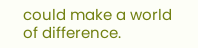could make a world of difference.